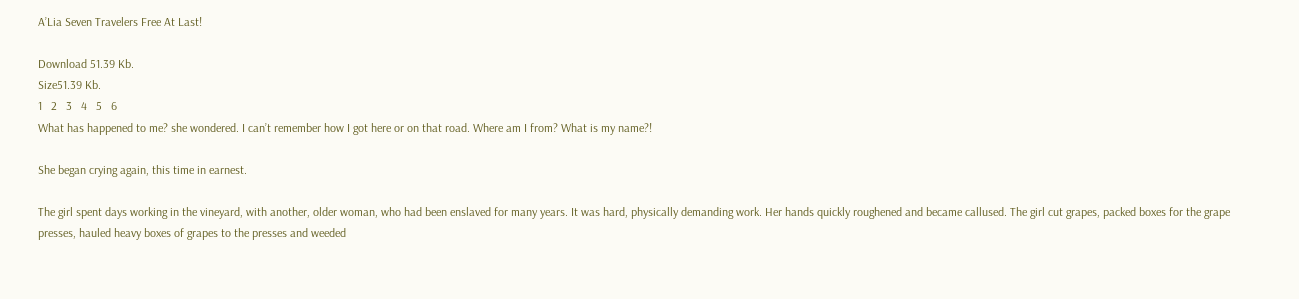A’Lia Seven Travelers Free At Last!

Download 51.39 Kb.
Size51.39 Kb.
1   2   3   4   5   6
What has happened to me? she wondered. I can’t remember how I got here or on that road. Where am I from? What is my name?!

She began crying again, this time in earnest.

The girl spent days working in the vineyard, with another, older woman, who had been enslaved for many years. It was hard, physically demanding work. Her hands quickly roughened and became callused. The girl cut grapes, packed boxes for the grape presses, hauled heavy boxes of grapes to the presses and weeded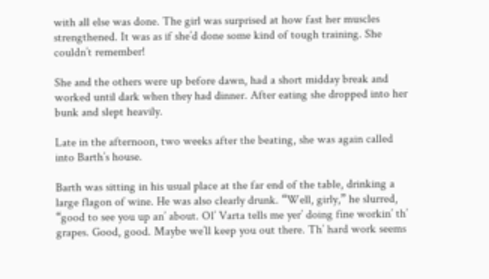with all else was done. The girl was surprised at how fast her muscles strengthened. It was as if she’d done some kind of tough training. She couldn’t remember!

She and the others were up before dawn, had a short midday break and worked until dark when they had dinner. After eating she dropped into her bunk and slept heavily.

Late in the afternoon, two weeks after the beating, she was again called into Barth’s house.

Barth was sitting in his usual place at the far end of the table, drinking a large flagon of wine. He was also clearly drunk. “Well, girly,” he slurred, “good to see you up an’ about. Ol’ Varta tells me yer’ doing fine workin’ th’ grapes. Good, good. Maybe we’ll keep you out there. Th’ hard work seems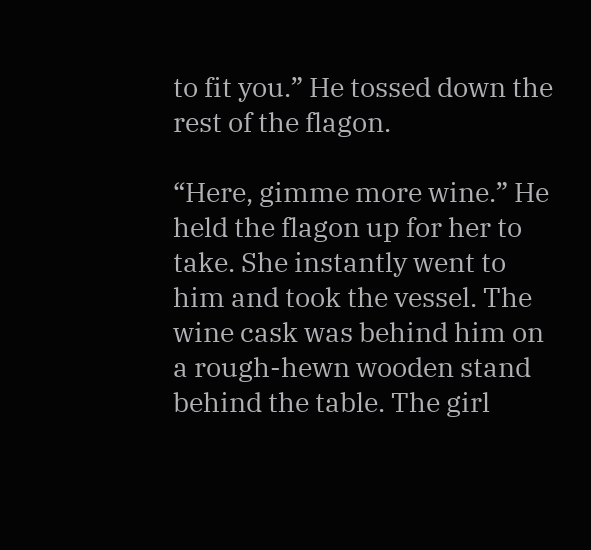to fit you.” He tossed down the rest of the flagon.

“Here, gimme more wine.” He held the flagon up for her to take. She instantly went to him and took the vessel. The wine cask was behind him on a rough-hewn wooden stand behind the table. The girl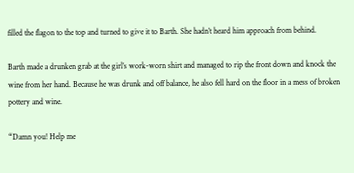filled the flagon to the top and turned to give it to Barth. She hadn’t heard him approach from behind.

Barth made a drunken grab at the girl’s work-worn shirt and managed to rip the front down and knock the wine from her hand. Because he was drunk and off balance, he also fell hard on the floor in a mess of broken pottery and wine.

“Damn you! Help me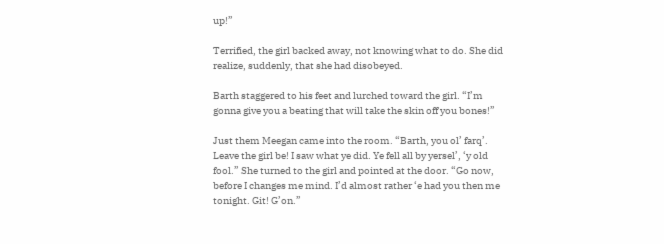up!”

Terrified, the girl backed away, not knowing what to do. She did realize, suddenly, that she had disobeyed.

Barth staggered to his feet and lurched toward the girl. “I’m gonna give you a beating that will take the skin off you bones!”

Just them Meegan came into the room. “Barth, you ol’ farq’. Leave the girl be! I saw what ye did. Ye fell all by yersel’, ‘y old fool.” She turned to the girl and pointed at the door. “Go now, before I changes me mind. I’d almost rather ‘e had you then me tonight. Git! G’on.”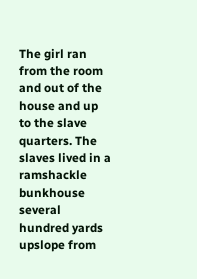The girl ran from the room and out of the house and up to the slave quarters. The slaves lived in a ramshackle bunkhouse several hundred yards upslope from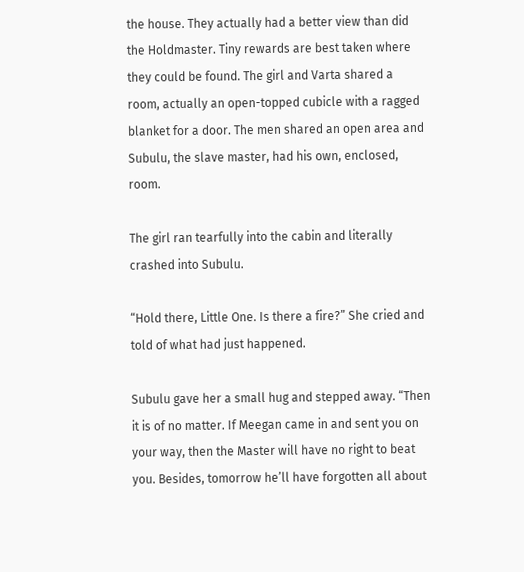the house. They actually had a better view than did the Holdmaster. Tiny rewards are best taken where they could be found. The girl and Varta shared a room, actually an open-topped cubicle with a ragged blanket for a door. The men shared an open area and Subulu, the slave master, had his own, enclosed, room.

The girl ran tearfully into the cabin and literally crashed into Subulu.

“Hold there, Little One. Is there a fire?” She cried and told of what had just happened.

Subulu gave her a small hug and stepped away. “Then it is of no matter. If Meegan came in and sent you on your way, then the Master will have no right to beat you. Besides, tomorrow he’ll have forgotten all about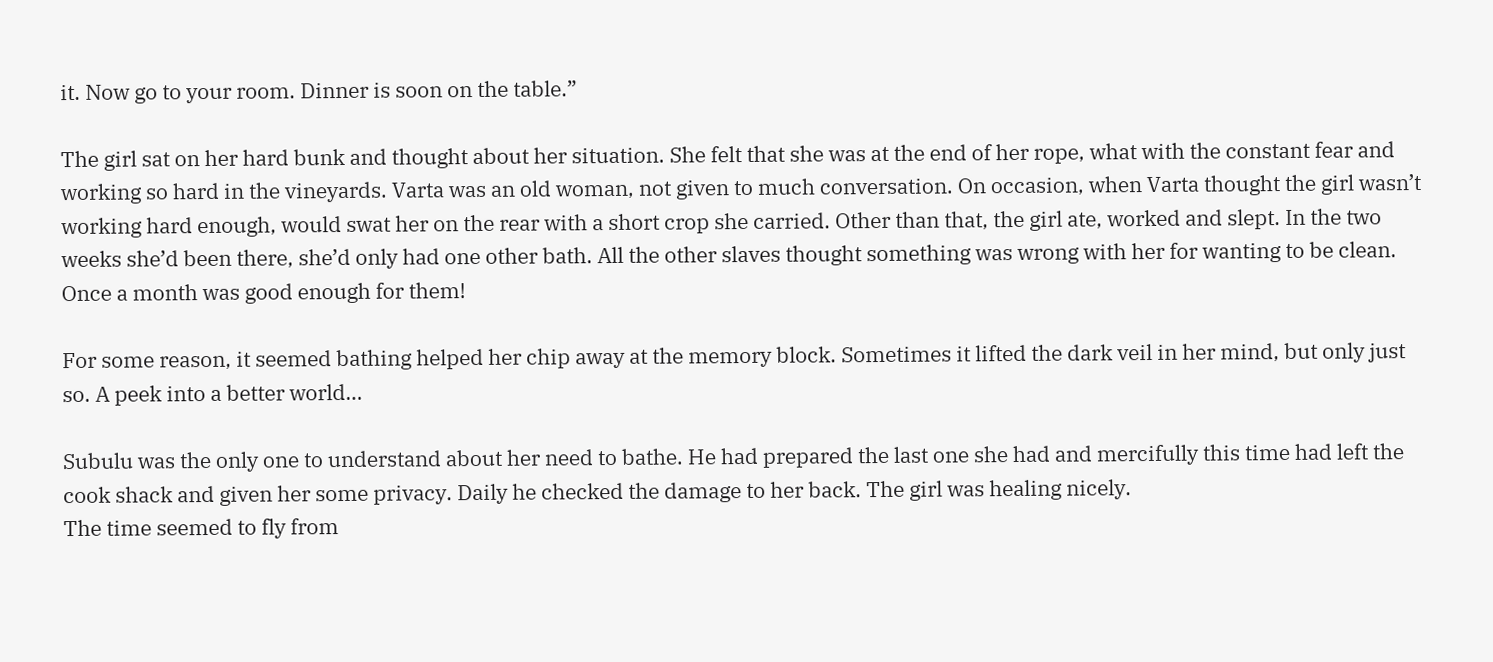it. Now go to your room. Dinner is soon on the table.”

The girl sat on her hard bunk and thought about her situation. She felt that she was at the end of her rope, what with the constant fear and working so hard in the vineyards. Varta was an old woman, not given to much conversation. On occasion, when Varta thought the girl wasn’t working hard enough, would swat her on the rear with a short crop she carried. Other than that, the girl ate, worked and slept. In the two weeks she’d been there, she’d only had one other bath. All the other slaves thought something was wrong with her for wanting to be clean. Once a month was good enough for them!

For some reason, it seemed bathing helped her chip away at the memory block. Sometimes it lifted the dark veil in her mind, but only just so. A peek into a better world…

Subulu was the only one to understand about her need to bathe. He had prepared the last one she had and mercifully this time had left the cook shack and given her some privacy. Daily he checked the damage to her back. The girl was healing nicely.
The time seemed to fly from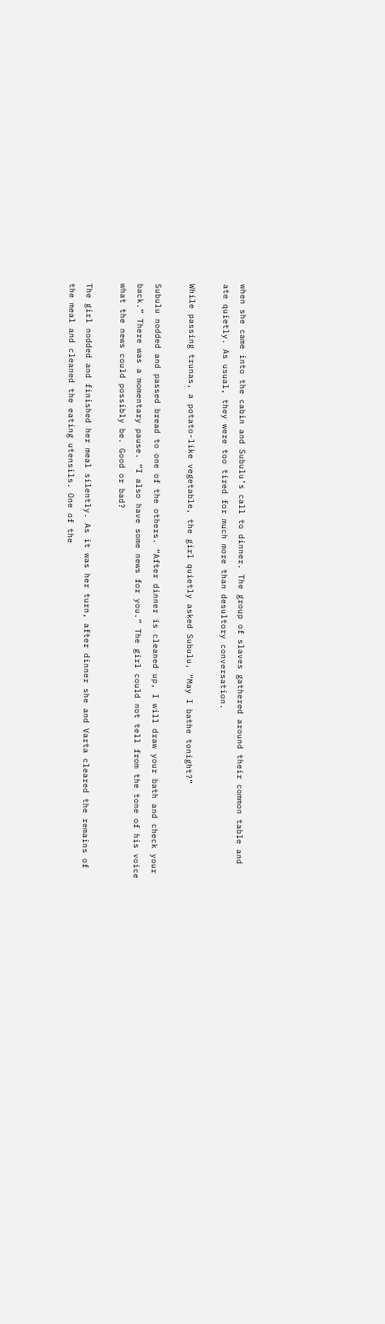when she came into the cabin and Subulu’s call to dinner. The group of slaves gathered around their common table and ate quietly. As usual, they were too tired for much more than desultory conversation.

While passing trunas, a potato-like vegetable, the girl quietly asked Subulu, “May I bathe tonight?”

Subulu nodded and passed bread to one of the others. “After dinner is cleaned up, I will draw your bath and check your back.” There was a momentary pause. “I also have some news for you.” The girl could not tell from the tone of his voice what the news could possibly be. Good or bad?

The girl nodded and finished her meal silently. As it was her turn, after dinner she and Varta cleared the remains of the meal and cleaned the eating utensils. One of the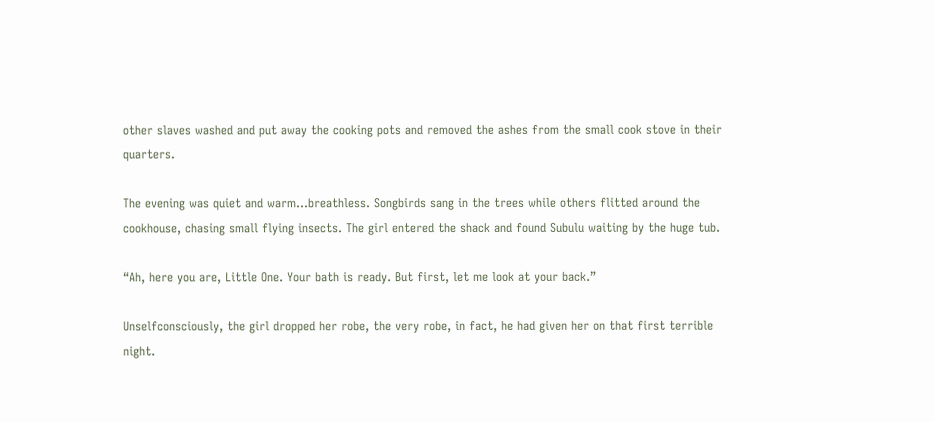other slaves washed and put away the cooking pots and removed the ashes from the small cook stove in their quarters.

The evening was quiet and warm…breathless. Songbirds sang in the trees while others flitted around the cookhouse, chasing small flying insects. The girl entered the shack and found Subulu waiting by the huge tub.

“Ah, here you are, Little One. Your bath is ready. But first, let me look at your back.”

Unselfconsciously, the girl dropped her robe, the very robe, in fact, he had given her on that first terrible night.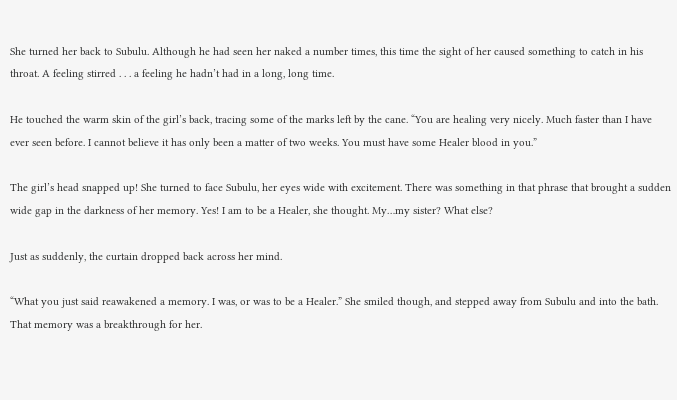She turned her back to Subulu. Although he had seen her naked a number times, this time the sight of her caused something to catch in his throat. A feeling stirred . . . a feeling he hadn’t had in a long, long time.

He touched the warm skin of the girl’s back, tracing some of the marks left by the cane. “You are healing very nicely. Much faster than I have ever seen before. I cannot believe it has only been a matter of two weeks. You must have some Healer blood in you.”

The girl’s head snapped up! She turned to face Subulu, her eyes wide with excitement. There was something in that phrase that brought a sudden wide gap in the darkness of her memory. Yes! I am to be a Healer, she thought. My…my sister? What else?

Just as suddenly, the curtain dropped back across her mind.

“What you just said reawakened a memory. I was, or was to be a Healer.” She smiled though, and stepped away from Subulu and into the bath. That memory was a breakthrough for her.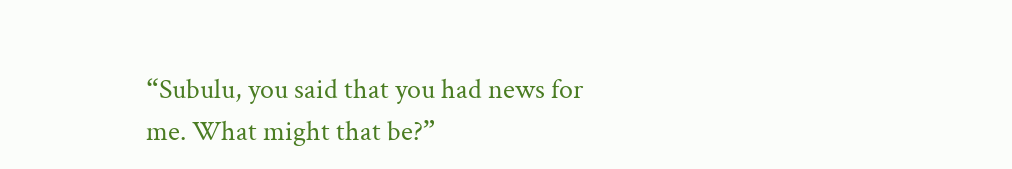“Subulu, you said that you had news for me. What might that be?”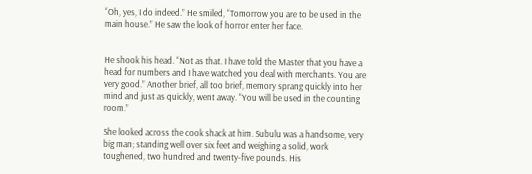“Oh, yes, I do indeed.” He smiled, “Tomorrow you are to be used in the main house.” He saw the look of horror enter her face.


He shook his head. “Not as that. I have told the Master that you have a head for numbers and I have watched you deal with merchants. You are very good.” Another brief, all too brief, memory sprang quickly into her mind and just as quickly, went away. “You will be used in the counting room.”

She looked across the cook shack at him. Subulu was a handsome, very big man; standing well over six feet and weighing a solid, work toughened, two hundred and twenty-five pounds. His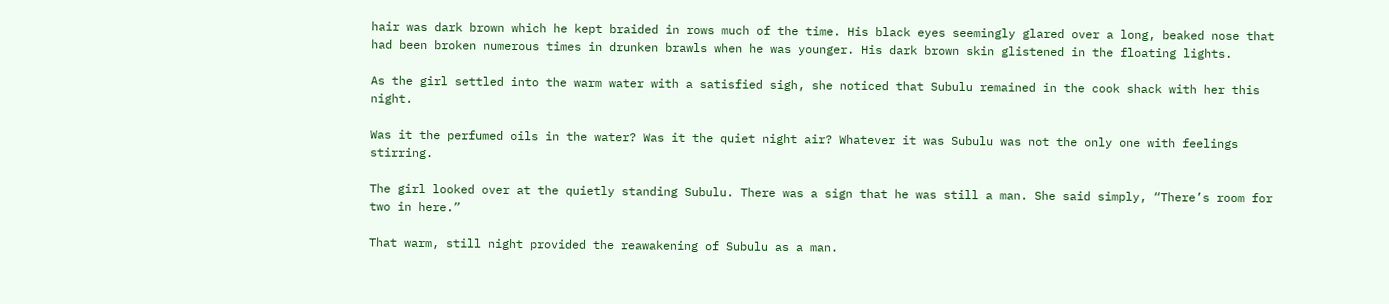hair was dark brown which he kept braided in rows much of the time. His black eyes seemingly glared over a long, beaked nose that had been broken numerous times in drunken brawls when he was younger. His dark brown skin glistened in the floating lights.

As the girl settled into the warm water with a satisfied sigh, she noticed that Subulu remained in the cook shack with her this night.

Was it the perfumed oils in the water? Was it the quiet night air? Whatever it was Subulu was not the only one with feelings stirring.

The girl looked over at the quietly standing Subulu. There was a sign that he was still a man. She said simply, “There’s room for two in here.”

That warm, still night provided the reawakening of Subulu as a man.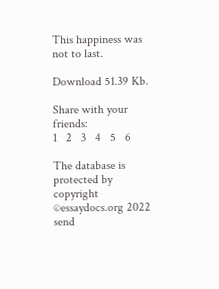This happiness was not to last.

Download 51.39 Kb.

Share with your friends:
1   2   3   4   5   6

The database is protected by copyright ©essaydocs.org 2022
send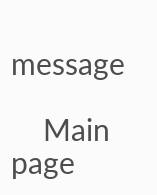message

    Main page